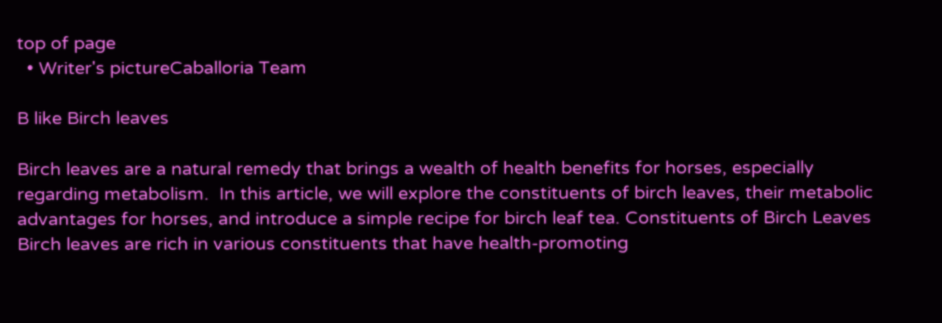top of page
  • Writer's pictureCaballoria Team

B like Birch leaves

Birch leaves are a natural remedy that brings a wealth of health benefits for horses, especially regarding metabolism.  In this article, we will explore the constituents of birch leaves, their metabolic advantages for horses, and introduce a simple recipe for birch leaf tea. Constituents of Birch Leaves  Birch leaves are rich in various constituents that have health-promoting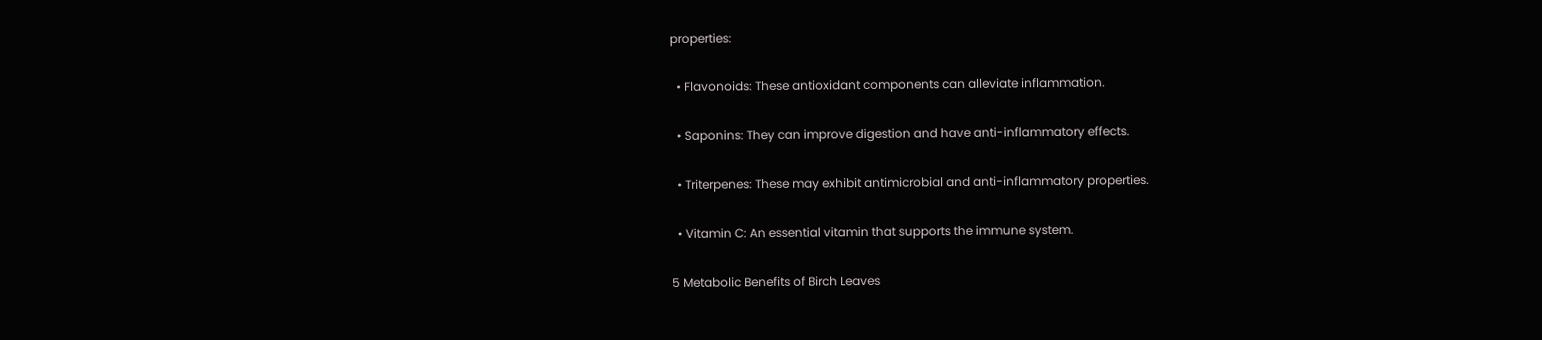properties:

  • Flavonoids: These antioxidant components can alleviate inflammation.

  • Saponins: They can improve digestion and have anti-inflammatory effects.

  • Triterpenes: These may exhibit antimicrobial and anti-inflammatory properties.

  • Vitamin C: An essential vitamin that supports the immune system.

5 Metabolic Benefits of Birch Leaves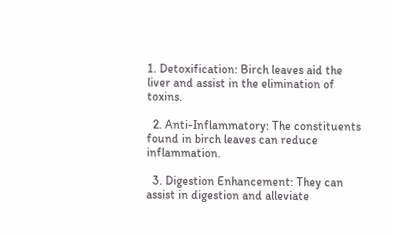1. Detoxification: Birch leaves aid the liver and assist in the elimination of toxins.

  2. Anti-Inflammatory: The constituents found in birch leaves can reduce inflammation.

  3. Digestion Enhancement: They can assist in digestion and alleviate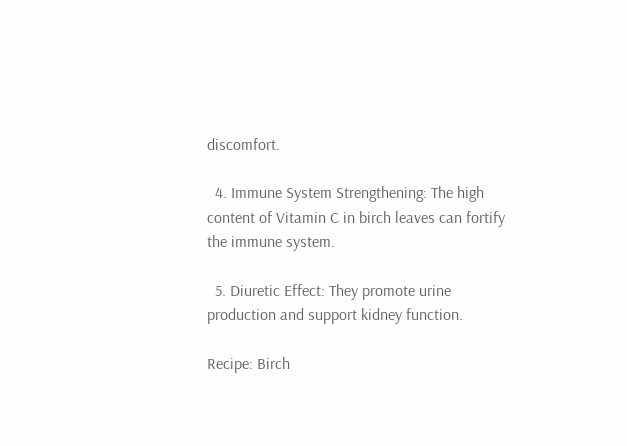discomfort.

  4. Immune System Strengthening: The high content of Vitamin C in birch leaves can fortify the immune system.

  5. Diuretic Effect: They promote urine production and support kidney function.

Recipe: Birch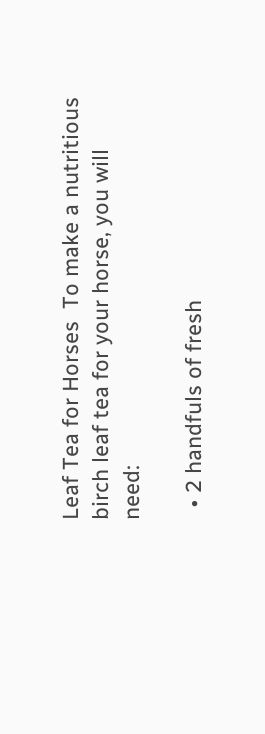Leaf Tea for Horses  To make a nutritious birch leaf tea for your horse, you will need:

  • 2 handfuls of fresh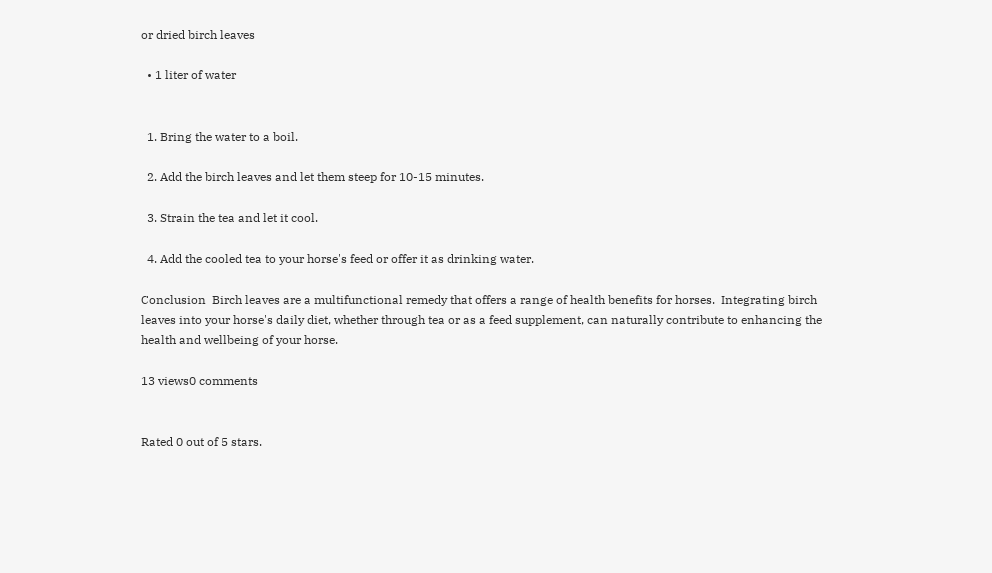or dried birch leaves

  • 1 liter of water


  1. Bring the water to a boil.

  2. Add the birch leaves and let them steep for 10-15 minutes.

  3. Strain the tea and let it cool.

  4. Add the cooled tea to your horse's feed or offer it as drinking water.

Conclusion  Birch leaves are a multifunctional remedy that offers a range of health benefits for horses.  Integrating birch leaves into your horse's daily diet, whether through tea or as a feed supplement, can naturally contribute to enhancing the health and wellbeing of your horse.

13 views0 comments


Rated 0 out of 5 stars.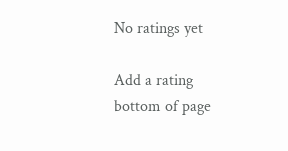No ratings yet

Add a rating
bottom of page